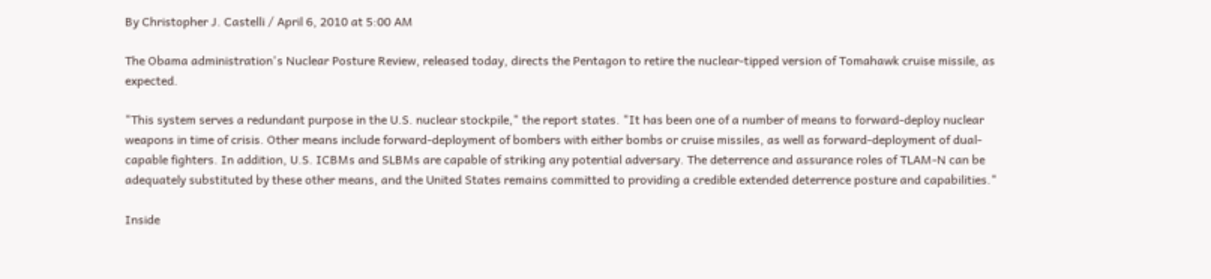By Christopher J. Castelli / April 6, 2010 at 5:00 AM

The Obama administration's Nuclear Posture Review, released today, directs the Pentagon to retire the nuclear-tipped version of Tomahawk cruise missile, as expected.

"This system serves a redundant purpose in the U.S. nuclear stockpile," the report states. "It has been one of a number of means to forward-deploy nuclear weapons in time of crisis. Other means include forward-deployment of bombers with either bombs or cruise missiles, as well as forward-deployment of dual-capable fighters. In addition, U.S. ICBMs and SLBMs are capable of striking any potential adversary. The deterrence and assurance roles of TLAM-N can be adequately substituted by these other means, and the United States remains committed to providing a credible extended deterrence posture and capabilities."

Inside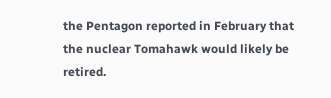the Pentagon reported in February that the nuclear Tomahawk would likely be retired.